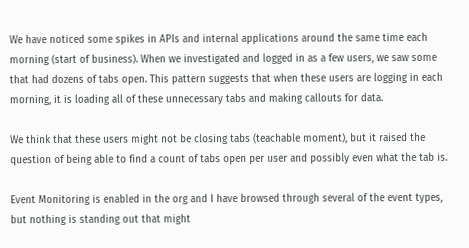We have noticed some spikes in APIs and internal applications around the same time each morning (start of business). When we investigated and logged in as a few users, we saw some that had dozens of tabs open. This pattern suggests that when these users are logging in each morning, it is loading all of these unnecessary tabs and making callouts for data.

We think that these users might not be closing tabs (teachable moment), but it raised the question of being able to find a count of tabs open per user and possibly even what the tab is.

Event Monitoring is enabled in the org and I have browsed through several of the event types, but nothing is standing out that might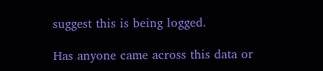suggest this is being logged.

Has anyone came across this data or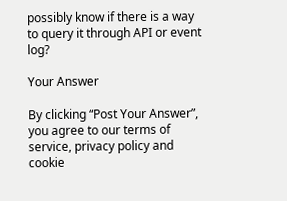possibly know if there is a way to query it through API or event log?

Your Answer

By clicking “Post Your Answer”, you agree to our terms of service, privacy policy and cookie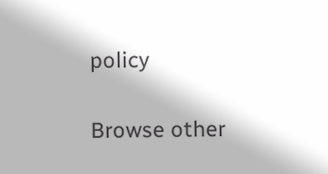policy

Browse other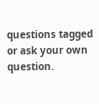questions tagged or ask your own question.